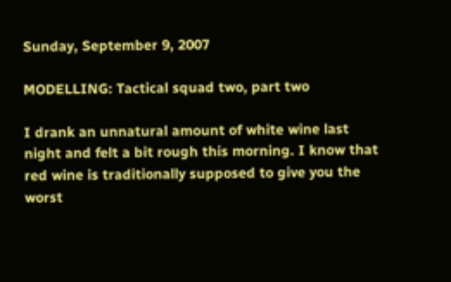Sunday, September 9, 2007

MODELLING: Tactical squad two, part two

I drank an unnatural amount of white wine last night and felt a bit rough this morning. I know that red wine is traditionally supposed to give you the worst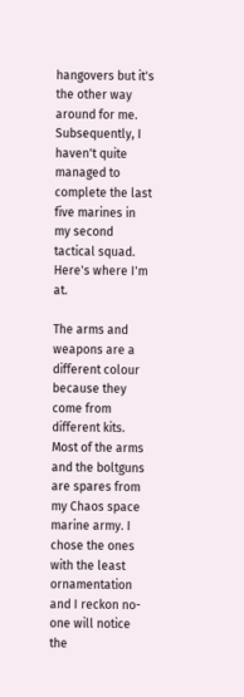hangovers but it's the other way around for me. Subsequently, I haven't quite managed to complete the last five marines in my second tactical squad. Here's where I'm at.

The arms and weapons are a different colour because they come from different kits. Most of the arms and the boltguns are spares from my Chaos space marine army. I chose the ones with the least ornamentation and I reckon no-one will notice the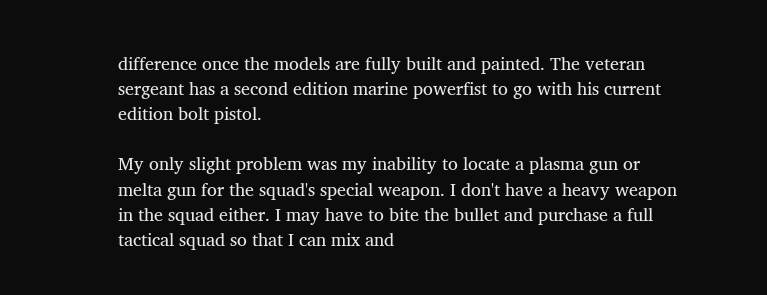difference once the models are fully built and painted. The veteran sergeant has a second edition marine powerfist to go with his current edition bolt pistol.

My only slight problem was my inability to locate a plasma gun or melta gun for the squad's special weapon. I don't have a heavy weapon in the squad either. I may have to bite the bullet and purchase a full tactical squad so that I can mix and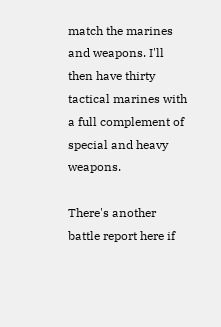match the marines and weapons. I'll then have thirty tactical marines with a full complement of special and heavy weapons.

There's another battle report here if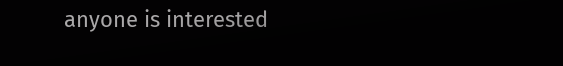anyone is interested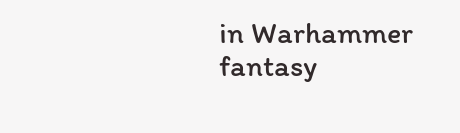in Warhammer fantasy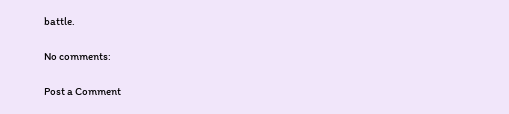battle.

No comments:

Post a Comment